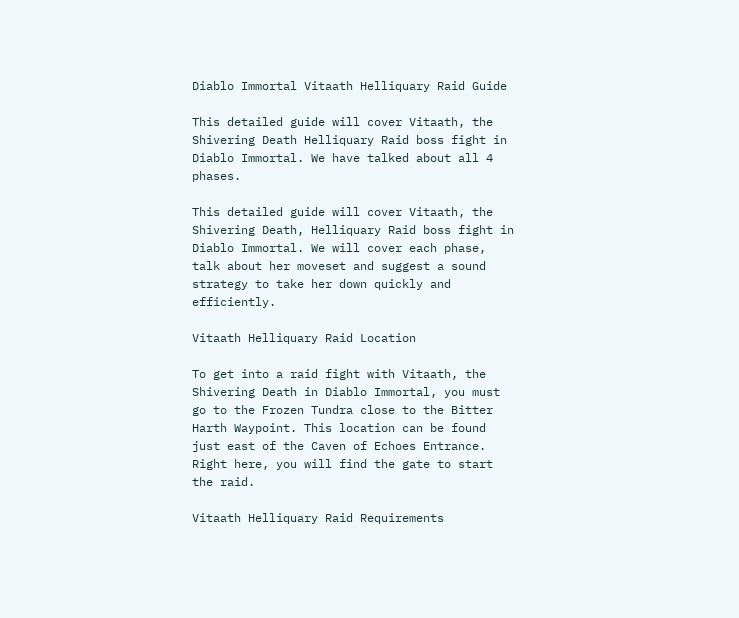Diablo Immortal Vitaath Helliquary Raid Guide

This detailed guide will cover Vitaath, the Shivering Death Helliquary Raid boss fight in Diablo Immortal. We have talked about all 4 phases.

This detailed guide will cover Vitaath, the Shivering Death, Helliquary Raid boss fight in Diablo Immortal. We will cover each phase, talk about her moveset and suggest a sound strategy to take her down quickly and efficiently.

Vitaath Helliquary Raid Location

To get into a raid fight with Vitaath, the Shivering Death in Diablo Immortal, you must go to the Frozen Tundra close to the Bitter Harth Waypoint. This location can be found just east of the Caven of Echoes Entrance. Right here, you will find the gate to start the raid.

Vitaath Helliquary Raid Requirements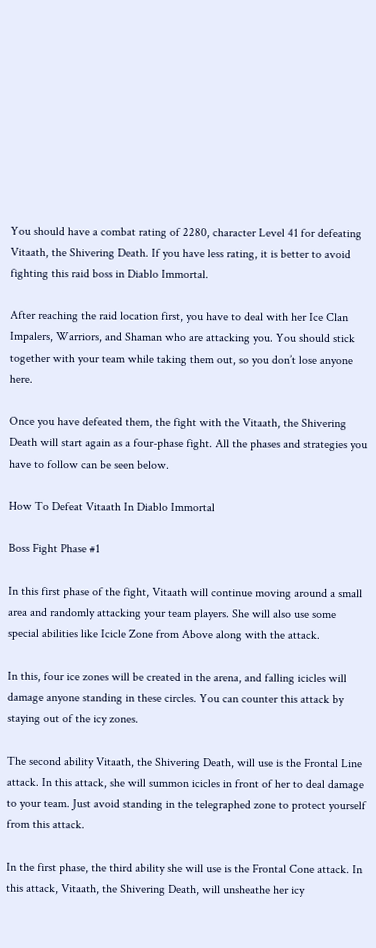You should have a combat rating of 2280, character Level 41 for defeating Vitaath, the Shivering Death. If you have less rating, it is better to avoid fighting this raid boss in Diablo Immortal.

After reaching the raid location first, you have to deal with her Ice Clan Impalers, Warriors, and Shaman who are attacking you. You should stick together with your team while taking them out, so you don’t lose anyone here.

Once you have defeated them, the fight with the Vitaath, the Shivering Death will start again as a four-phase fight. All the phases and strategies you have to follow can be seen below.

How To Defeat Vitaath In Diablo Immortal

Boss Fight Phase #1

In this first phase of the fight, Vitaath will continue moving around a small area and randomly attacking your team players. She will also use some special abilities like Icicle Zone from Above along with the attack.

In this, four ice zones will be created in the arena, and falling icicles will damage anyone standing in these circles. You can counter this attack by staying out of the icy zones.

The second ability Vitaath, the Shivering Death, will use is the Frontal Line attack. In this attack, she will summon icicles in front of her to deal damage to your team. Just avoid standing in the telegraphed zone to protect yourself from this attack.

In the first phase, the third ability she will use is the Frontal Cone attack. In this attack, Vitaath, the Shivering Death, will unsheathe her icy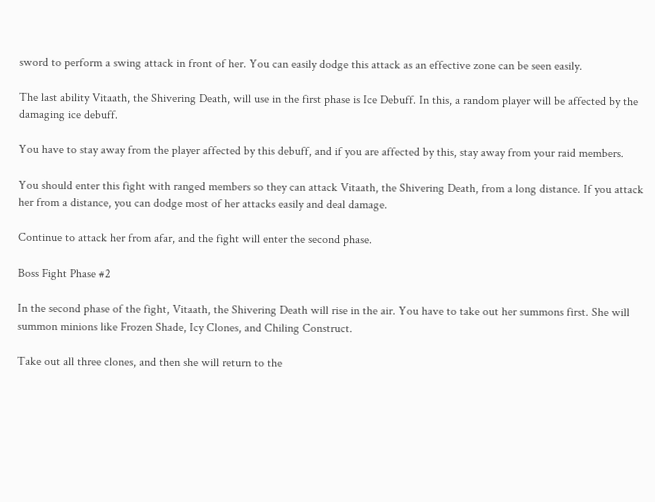sword to perform a swing attack in front of her. You can easily dodge this attack as an effective zone can be seen easily.

The last ability Vitaath, the Shivering Death, will use in the first phase is Ice Debuff. In this, a random player will be affected by the damaging ice debuff.

You have to stay away from the player affected by this debuff, and if you are affected by this, stay away from your raid members.

You should enter this fight with ranged members so they can attack Vitaath, the Shivering Death, from a long distance. If you attack her from a distance, you can dodge most of her attacks easily and deal damage.

Continue to attack her from afar, and the fight will enter the second phase.

Boss Fight Phase #2

In the second phase of the fight, Vitaath, the Shivering Death will rise in the air. You have to take out her summons first. She will summon minions like Frozen Shade, Icy Clones, and Chiling Construct.

Take out all three clones, and then she will return to the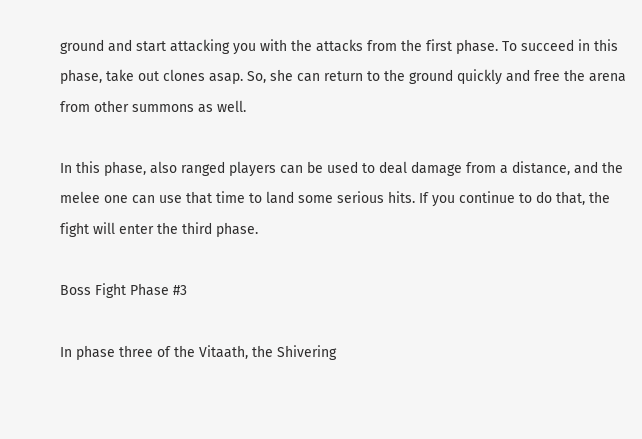ground and start attacking you with the attacks from the first phase. To succeed in this phase, take out clones asap. So, she can return to the ground quickly and free the arena from other summons as well.

In this phase, also ranged players can be used to deal damage from a distance, and the melee one can use that time to land some serious hits. If you continue to do that, the fight will enter the third phase.

Boss Fight Phase #3

In phase three of the Vitaath, the Shivering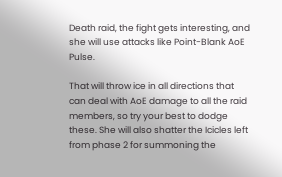Death raid, the fight gets interesting, and she will use attacks like Point-Blank AoE Pulse.

That will throw ice in all directions that can deal with AoE damage to all the raid members, so try your best to dodge these. She will also shatter the Icicles left from phase 2 for summoning the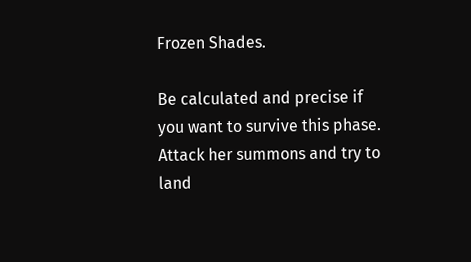Frozen Shades.

Be calculated and precise if you want to survive this phase. Attack her summons and try to land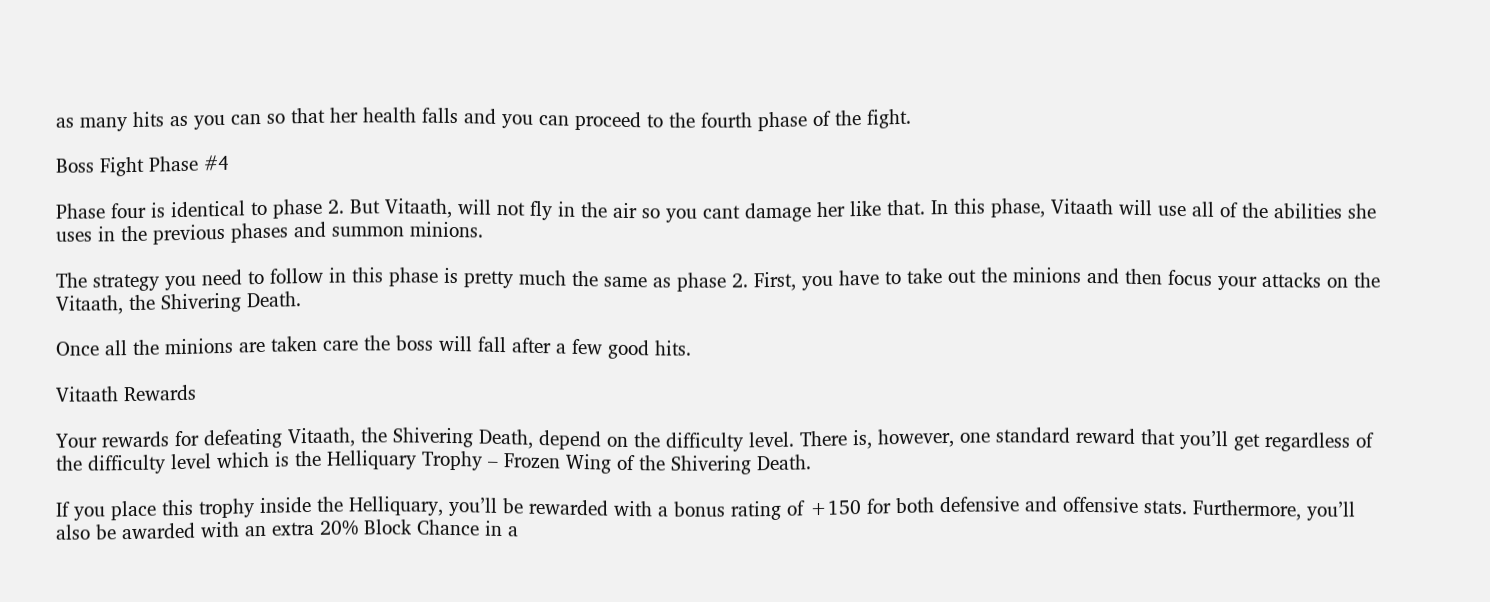as many hits as you can so that her health falls and you can proceed to the fourth phase of the fight.

Boss Fight Phase #4

Phase four is identical to phase 2. But Vitaath, will not fly in the air so you cant damage her like that. In this phase, Vitaath will use all of the abilities she uses in the previous phases and summon minions.

The strategy you need to follow in this phase is pretty much the same as phase 2. First, you have to take out the minions and then focus your attacks on the Vitaath, the Shivering Death.

Once all the minions are taken care the boss will fall after a few good hits.

Vitaath Rewards

Your rewards for defeating Vitaath, the Shivering Death, depend on the difficulty level. There is, however, one standard reward that you’ll get regardless of the difficulty level which is the Helliquary Trophy – Frozen Wing of the Shivering Death.

If you place this trophy inside the Helliquary, you’ll be rewarded with a bonus rating of +150 for both defensive and offensive stats. Furthermore, you’ll also be awarded with an extra 20% Block Chance in a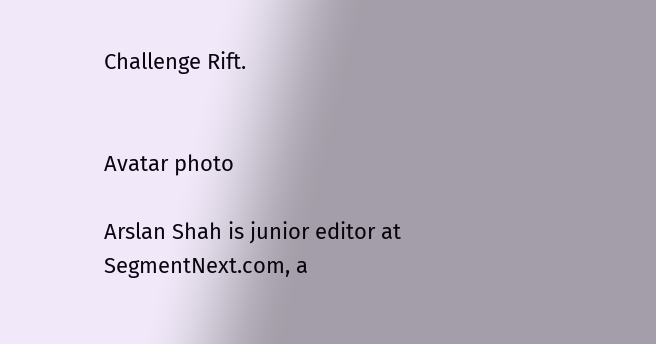Challenge Rift.


Avatar photo

Arslan Shah is junior editor at SegmentNext.com, a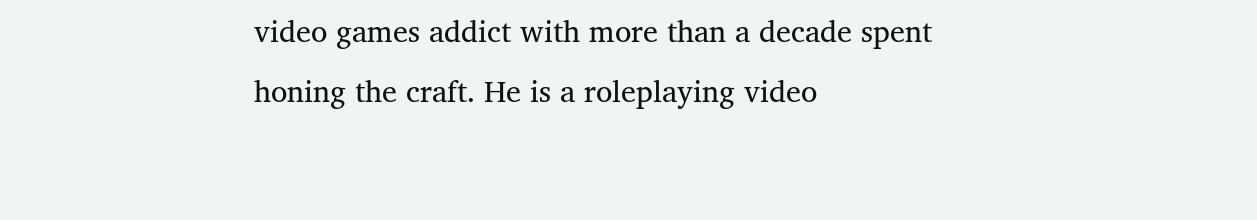video games addict with more than a decade spent honing the craft. He is a roleplaying video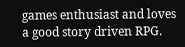games enthusiast and loves a good story driven RPG.